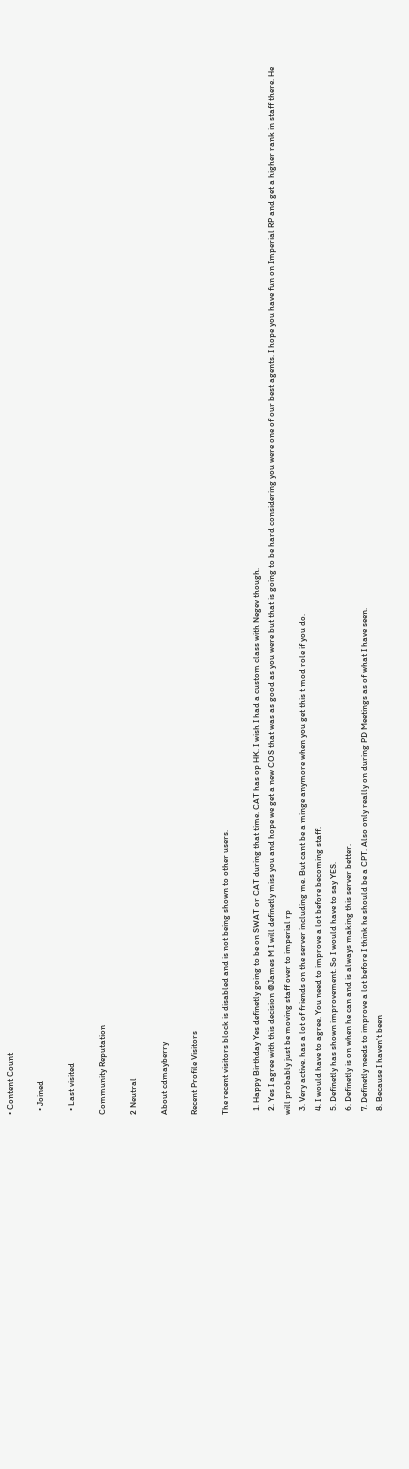• Content Count

  • Joined

  • Last visited

Community Reputation

2 Neutral

About cdmayberry

Recent Profile Visitors

The recent visitors block is disabled and is not being shown to other users.

  1. Happy Birthday Yes definetly going to be on SWAT or CAT during that time. CAT has op HK. I wish I had a custom class with Negev though.
  2. Yes I agree with this decision @James M I will definetly miss you and hope we get a new COS that was as good as you were but that is going to be hard considering you were one of our best agents. I hope you have fun on Imperial RP and get a higher rank in staff there. He will probably just be moving staff over to imperial rp
  3. Very active. has a lot of friends on the server including me. But cant be a minge anymore when you get this t mod role if you do.
  4. I would have to agree. You need to improve a lot before becoming staff.
  5. Definetly has shown improvement. So I would have to say YES.
  6. Definetly is on when he can and is always making this server better.
  7. Definetly needs to improve a lot before I think he should be a CPT. Also only really on during PD Meetings as of what I have seen.
  8. Because I haven't been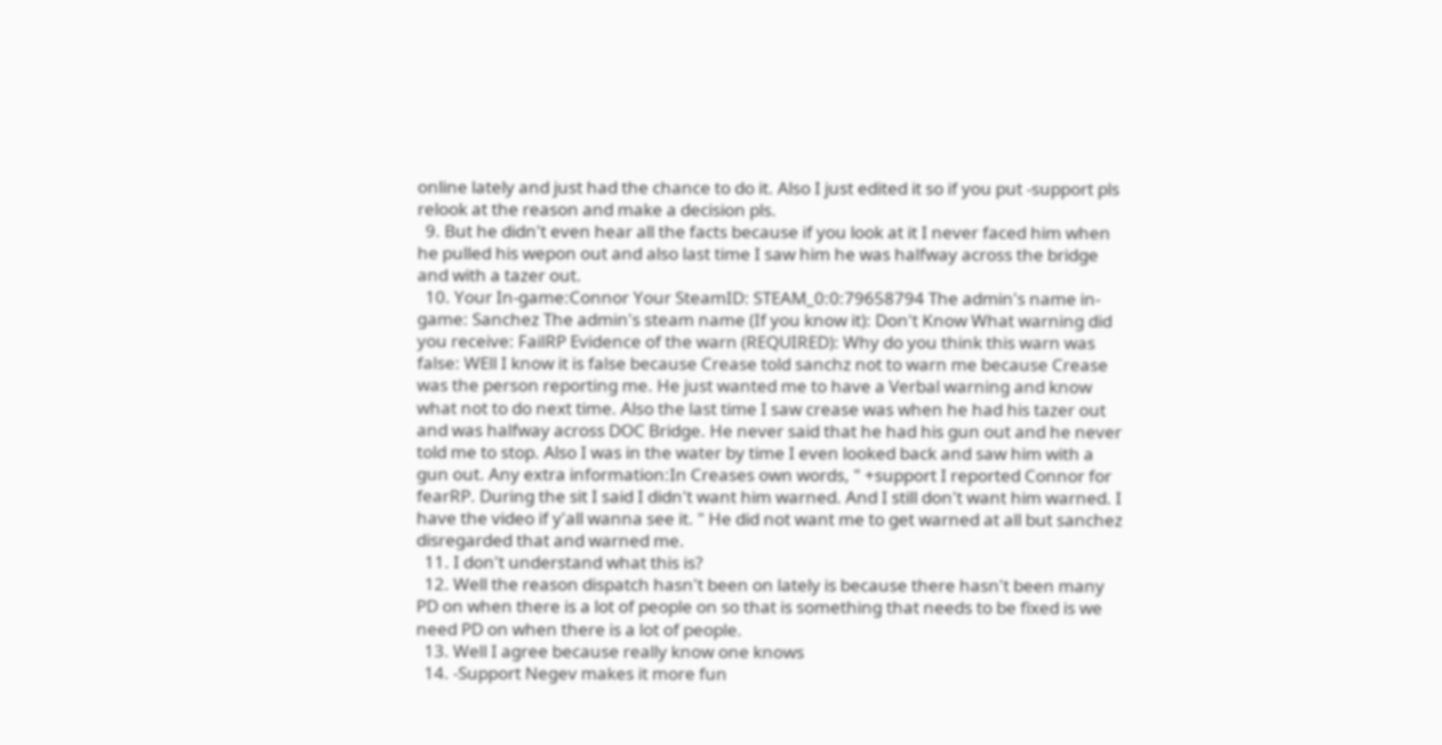online lately and just had the chance to do it. Also I just edited it so if you put -support pls relook at the reason and make a decision pls.
  9. But he didn't even hear all the facts because if you look at it I never faced him when he pulled his wepon out and also last time I saw him he was halfway across the bridge and with a tazer out.
  10. Your In-game:Connor Your SteamID: STEAM_0:0:79658794 The admin's name in-game: Sanchez The admin's steam name (If you know it): Don't Know What warning did you receive: FailRP Evidence of the warn (REQUIRED): Why do you think this warn was false: WEll I know it is false because Crease told sanchz not to warn me because Crease was the person reporting me. He just wanted me to have a Verbal warning and know what not to do next time. Also the last time I saw crease was when he had his tazer out and was halfway across DOC Bridge. He never said that he had his gun out and he never told me to stop. Also I was in the water by time I even looked back and saw him with a gun out. Any extra information:In Creases own words, " +support I reported Connor for fearRP. During the sit I said I didn't want him warned. And I still don't want him warned. I have the video if y'all wanna see it. " He did not want me to get warned at all but sanchez disregarded that and warned me.
  11. I don't understand what this is?
  12. Well the reason dispatch hasn't been on lately is because there hasn't been many PD on when there is a lot of people on so that is something that needs to be fixed is we need PD on when there is a lot of people.
  13. Well I agree because really know one knows
  14. -Support Negev makes it more fun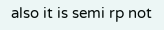also it is semi rp not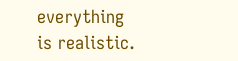everything is realistic.